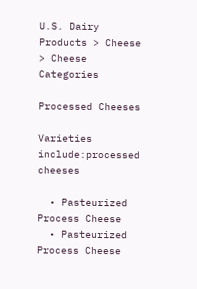U.S. Dairy Products > Cheese > Cheese Categories

Processed Cheeses

Varieties include:processed cheeses

  • Pasteurized Process Cheese
  • Pasteurized Process Cheese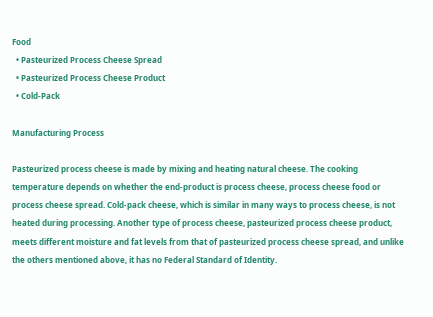Food
  • Pasteurized Process Cheese Spread
  • Pasteurized Process Cheese Product
  • Cold-Pack

Manufacturing Process

Pasteurized process cheese is made by mixing and heating natural cheese. The cooking temperature depends on whether the end-product is process cheese, process cheese food or process cheese spread. Cold-pack cheese, which is similar in many ways to process cheese, is not heated during processing. Another type of process cheese, pasteurized process cheese product, meets different moisture and fat levels from that of pasteurized process cheese spread, and unlike the others mentioned above, it has no Federal Standard of Identity.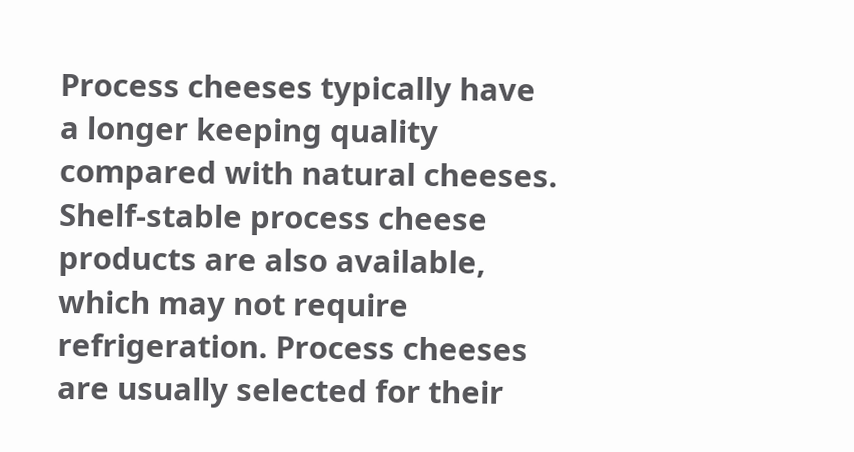Process cheeses typically have a longer keeping quality compared with natural cheeses. Shelf-stable process cheese products are also available, which may not require refrigeration. Process cheeses are usually selected for their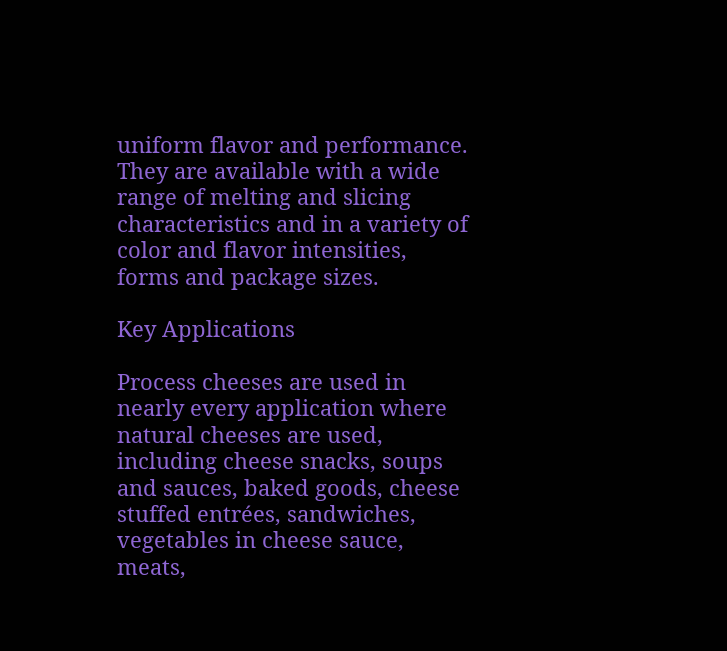uniform flavor and performance. They are available with a wide range of melting and slicing characteristics and in a variety of color and flavor intensities, forms and package sizes.

Key Applications

Process cheeses are used in nearly every application where natural cheeses are used, including cheese snacks, soups and sauces, baked goods, cheese stuffed entrées, sandwiches, vegetables in cheese sauce, meats,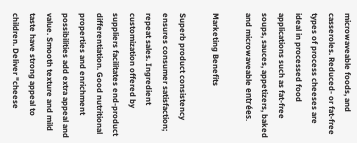microwaveable foods, and casseroles. Reduced- or fat-free types of process cheeses are ideal in processed food applications such as fat-free soups, sauces, appetizers, baked and microwaveable entrées.

Marketing Benefits

Superb product consistency ensures consumer satisfaction; repeat sales. Ingredient customization offered by suppliers facilitates end-product differentiation. Good nutritional properties and enrichment possibilities add extra appeal and value. Smooth texture and mild taste have strong appeal to children. Deliver "cheese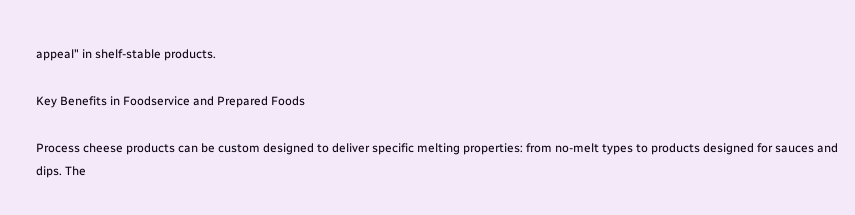appeal" in shelf-stable products.

Key Benefits in Foodservice and Prepared Foods

Process cheese products can be custom designed to deliver specific melting properties: from no-melt types to products designed for sauces and dips. The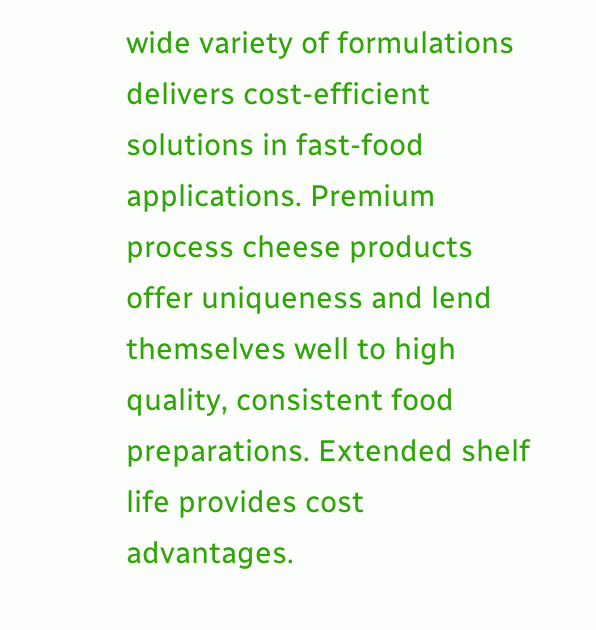wide variety of formulations delivers cost-efficient solutions in fast-food applications. Premium process cheese products offer uniqueness and lend themselves well to high quality, consistent food preparations. Extended shelf life provides cost advantages.